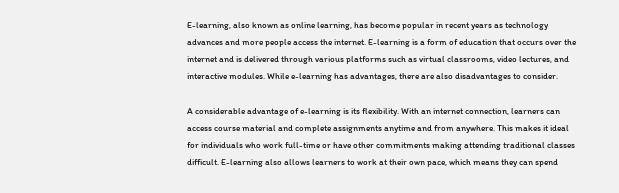E-learning, also known as online learning, has become popular in recent years as technology advances and more people access the internet. E-learning is a form of education that occurs over the internet and is delivered through various platforms such as virtual classrooms, video lectures, and interactive modules. While e-learning has advantages, there are also disadvantages to consider.

A considerable advantage of e-learning is its flexibility. With an internet connection, learners can access course material and complete assignments anytime and from anywhere. This makes it ideal for individuals who work full-time or have other commitments making attending traditional classes difficult. E-learning also allows learners to work at their own pace, which means they can spend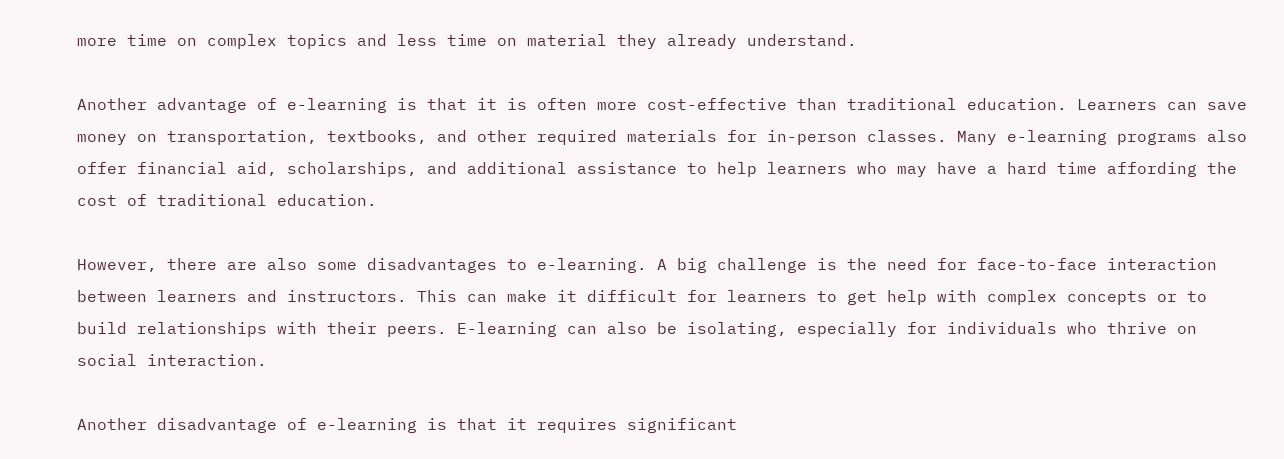more time on complex topics and less time on material they already understand.

Another advantage of e-learning is that it is often more cost-effective than traditional education. Learners can save money on transportation, textbooks, and other required materials for in-person classes. Many e-learning programs also offer financial aid, scholarships, and additional assistance to help learners who may have a hard time affording the cost of traditional education.

However, there are also some disadvantages to e-learning. A big challenge is the need for face-to-face interaction between learners and instructors. This can make it difficult for learners to get help with complex concepts or to build relationships with their peers. E-learning can also be isolating, especially for individuals who thrive on social interaction.

Another disadvantage of e-learning is that it requires significant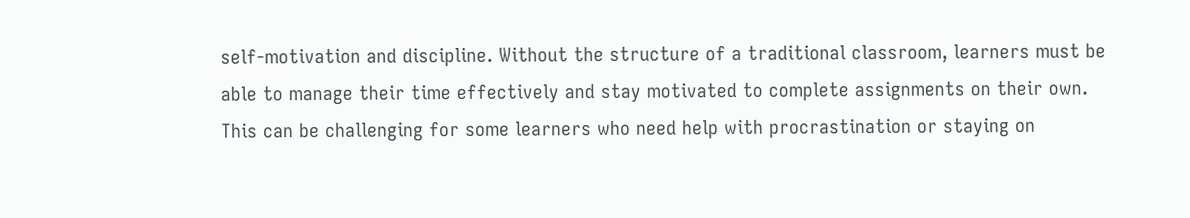self-motivation and discipline. Without the structure of a traditional classroom, learners must be able to manage their time effectively and stay motivated to complete assignments on their own. This can be challenging for some learners who need help with procrastination or staying on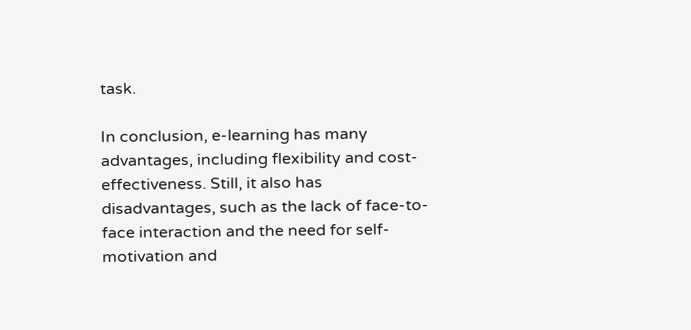task.

In conclusion, e-learning has many advantages, including flexibility and cost-effectiveness. Still, it also has disadvantages, such as the lack of face-to-face interaction and the need for self-motivation and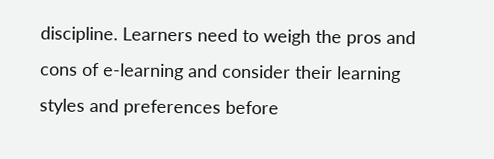discipline. Learners need to weigh the pros and cons of e-learning and consider their learning styles and preferences before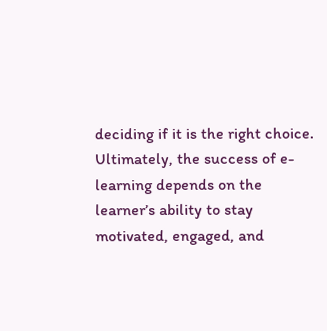deciding if it is the right choice. Ultimately, the success of e-learning depends on the learner’s ability to stay motivated, engaged, and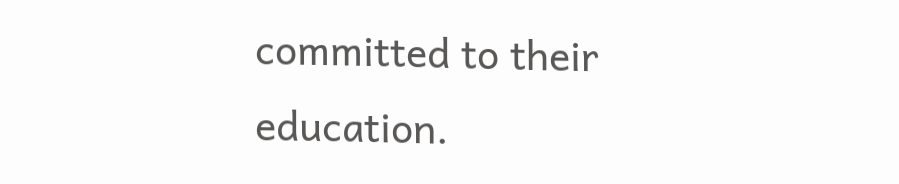committed to their education.